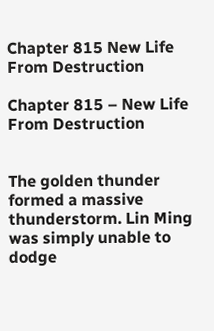Chapter 815 New Life From Destruction

Chapter 815 – New Life From Destruction


The golden thunder formed a massive thunderstorm. Lin Ming was simply unable to dodge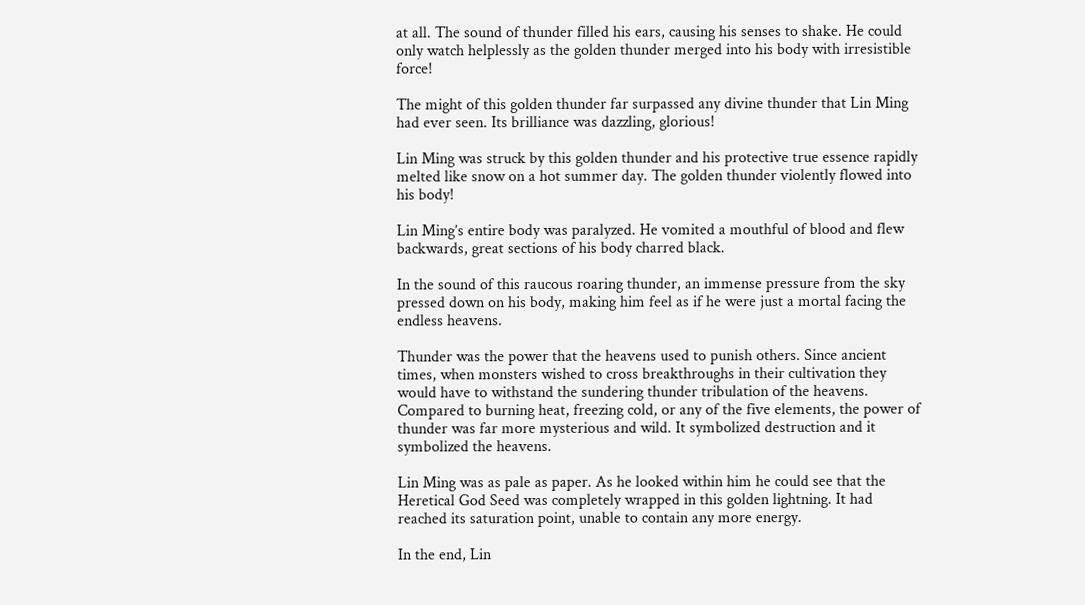at all. The sound of thunder filled his ears, causing his senses to shake. He could only watch helplessly as the golden thunder merged into his body with irresistible force!

The might of this golden thunder far surpassed any divine thunder that Lin Ming had ever seen. Its brilliance was dazzling, glorious!

Lin Ming was struck by this golden thunder and his protective true essence rapidly melted like snow on a hot summer day. The golden thunder violently flowed into his body!

Lin Ming’s entire body was paralyzed. He vomited a mouthful of blood and flew backwards, great sections of his body charred black.

In the sound of this raucous roaring thunder, an immense pressure from the sky pressed down on his body, making him feel as if he were just a mortal facing the endless heavens.

Thunder was the power that the heavens used to punish others. Since ancient times, when monsters wished to cross breakthroughs in their cultivation they would have to withstand the sundering thunder tribulation of the heavens. Compared to burning heat, freezing cold, or any of the five elements, the power of thunder was far more mysterious and wild. It symbolized destruction and it symbolized the heavens.

Lin Ming was as pale as paper. As he looked within him he could see that the Heretical God Seed was completely wrapped in this golden lightning. It had reached its saturation point, unable to contain any more energy.

In the end, Lin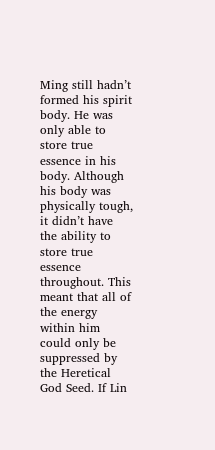Ming still hadn’t formed his spirit body. He was only able to store true essence in his body. Although his body was physically tough, it didn’t have the ability to store true essence throughout. This meant that all of the energy within him could only be suppressed by the Heretical God Seed. If Lin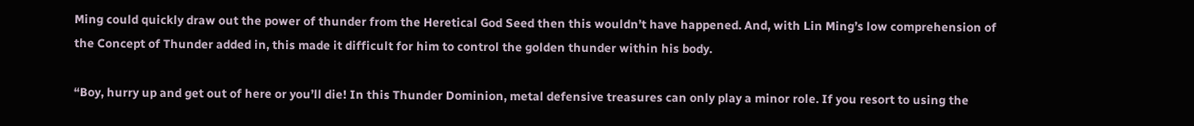Ming could quickly draw out the power of thunder from the Heretical God Seed then this wouldn’t have happened. And, with Lin Ming’s low comprehension of the Concept of Thunder added in, this made it difficult for him to control the golden thunder within his body.

“Boy, hurry up and get out of here or you’ll die! In this Thunder Dominion, metal defensive treasures can only play a minor role. If you resort to using the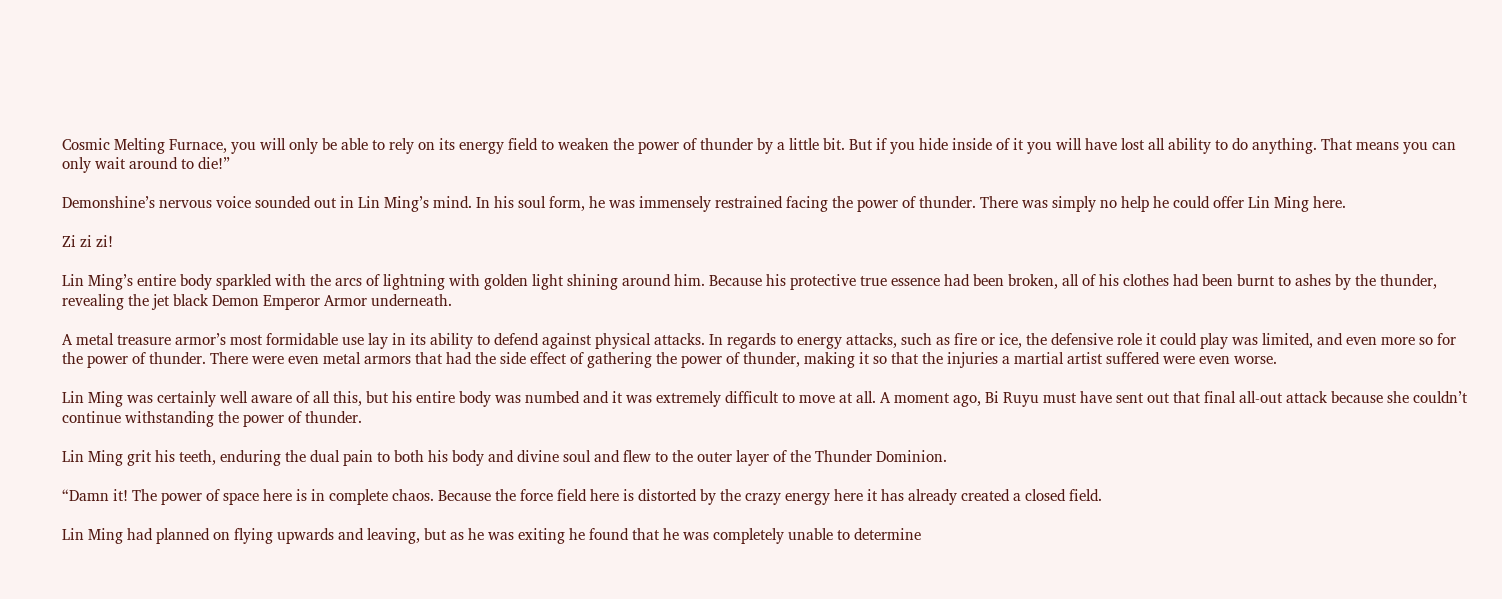Cosmic Melting Furnace, you will only be able to rely on its energy field to weaken the power of thunder by a little bit. But if you hide inside of it you will have lost all ability to do anything. That means you can only wait around to die!”

Demonshine’s nervous voice sounded out in Lin Ming’s mind. In his soul form, he was immensely restrained facing the power of thunder. There was simply no help he could offer Lin Ming here.

Zi zi zi!

Lin Ming’s entire body sparkled with the arcs of lightning with golden light shining around him. Because his protective true essence had been broken, all of his clothes had been burnt to ashes by the thunder, revealing the jet black Demon Emperor Armor underneath.

A metal treasure armor’s most formidable use lay in its ability to defend against physical attacks. In regards to energy attacks, such as fire or ice, the defensive role it could play was limited, and even more so for the power of thunder. There were even metal armors that had the side effect of gathering the power of thunder, making it so that the injuries a martial artist suffered were even worse.

Lin Ming was certainly well aware of all this, but his entire body was numbed and it was extremely difficult to move at all. A moment ago, Bi Ruyu must have sent out that final all-out attack because she couldn’t continue withstanding the power of thunder.

Lin Ming grit his teeth, enduring the dual pain to both his body and divine soul and flew to the outer layer of the Thunder Dominion.

“Damn it! The power of space here is in complete chaos. Because the force field here is distorted by the crazy energy here it has already created a closed field.

Lin Ming had planned on flying upwards and leaving, but as he was exiting he found that he was completely unable to determine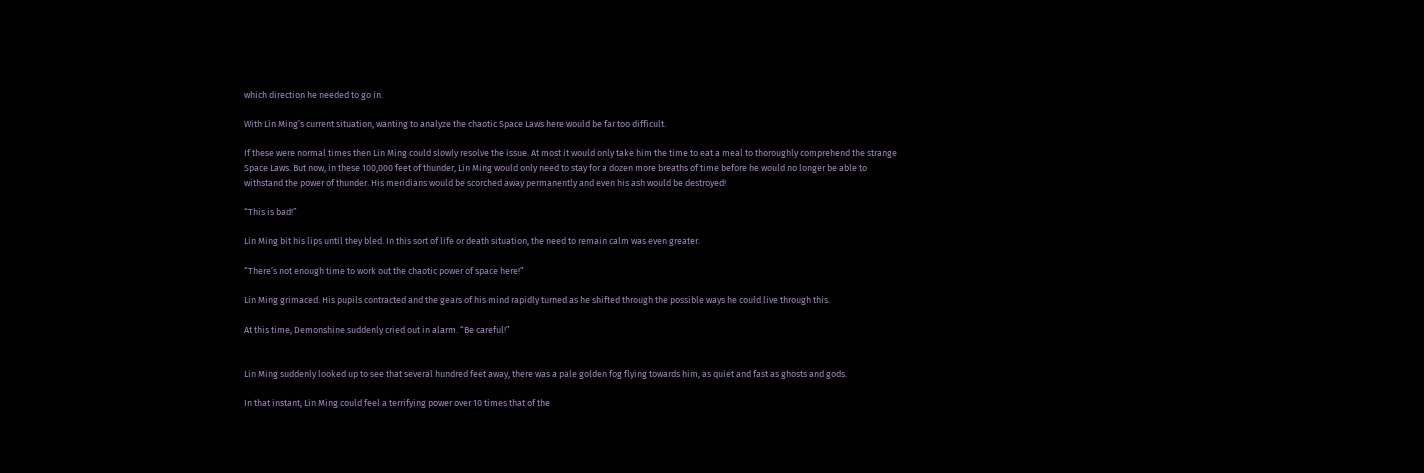which direction he needed to go in.

With Lin Ming’s current situation, wanting to analyze the chaotic Space Laws here would be far too difficult.

If these were normal times then Lin Ming could slowly resolve the issue. At most it would only take him the time to eat a meal to thoroughly comprehend the strange Space Laws. But now, in these 100,000 feet of thunder, Lin Ming would only need to stay for a dozen more breaths of time before he would no longer be able to withstand the power of thunder. His meridians would be scorched away permanently and even his ash would be destroyed!

“This is bad!”

Lin Ming bit his lips until they bled. In this sort of life or death situation, the need to remain calm was even greater.

“There’s not enough time to work out the chaotic power of space here!”

Lin Ming grimaced. His pupils contracted and the gears of his mind rapidly turned as he shifted through the possible ways he could live through this.

At this time, Demonshine suddenly cried out in alarm. “Be careful!”


Lin Ming suddenly looked up to see that several hundred feet away, there was a pale golden fog flying towards him, as quiet and fast as ghosts and gods.

In that instant, Lin Ming could feel a terrifying power over 10 times that of the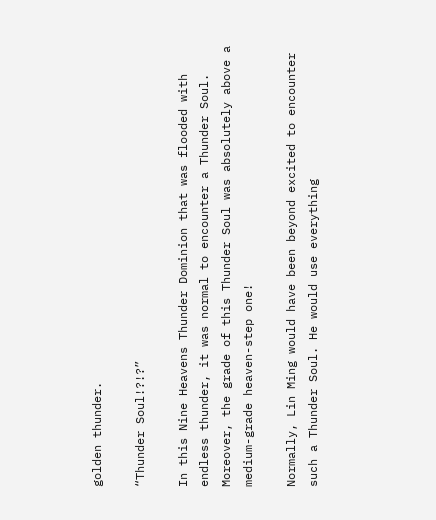golden thunder.

“Thunder Soul!?!?”

In this Nine Heavens Thunder Dominion that was flooded with endless thunder, it was normal to encounter a Thunder Soul. Moreover, the grade of this Thunder Soul was absolutely above a medium-grade heaven-step one!

Normally, Lin Ming would have been beyond excited to encounter such a Thunder Soul. He would use everything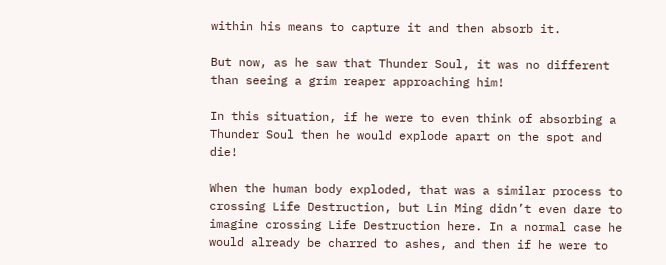within his means to capture it and then absorb it.

But now, as he saw that Thunder Soul, it was no different than seeing a grim reaper approaching him!

In this situation, if he were to even think of absorbing a Thunder Soul then he would explode apart on the spot and die!

When the human body exploded, that was a similar process to crossing Life Destruction, but Lin Ming didn’t even dare to imagine crossing Life Destruction here. In a normal case he would already be charred to ashes, and then if he were to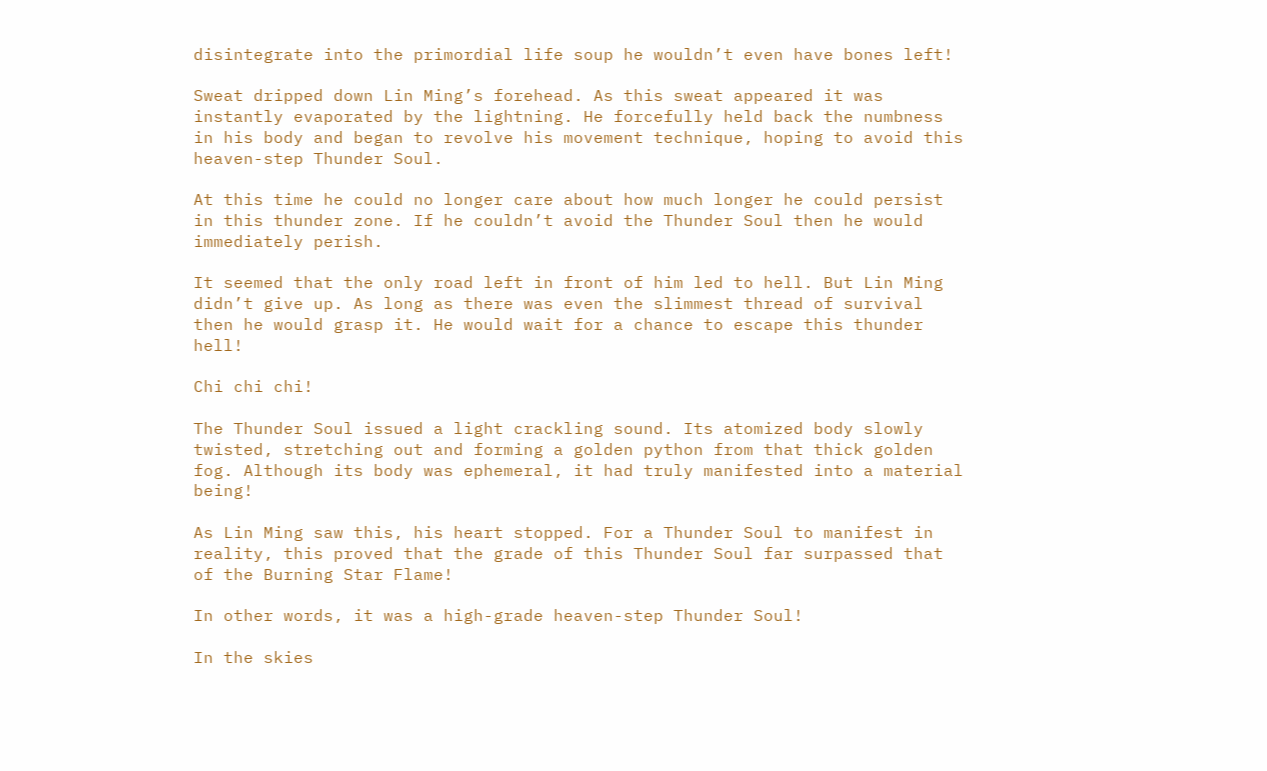disintegrate into the primordial life soup he wouldn’t even have bones left!

Sweat dripped down Lin Ming’s forehead. As this sweat appeared it was instantly evaporated by the lightning. He forcefully held back the numbness in his body and began to revolve his movement technique, hoping to avoid this heaven-step Thunder Soul.

At this time he could no longer care about how much longer he could persist in this thunder zone. If he couldn’t avoid the Thunder Soul then he would immediately perish.

It seemed that the only road left in front of him led to hell. But Lin Ming didn’t give up. As long as there was even the slimmest thread of survival then he would grasp it. He would wait for a chance to escape this thunder hell!

Chi chi chi!

The Thunder Soul issued a light crackling sound. Its atomized body slowly twisted, stretching out and forming a golden python from that thick golden fog. Although its body was ephemeral, it had truly manifested into a material being!

As Lin Ming saw this, his heart stopped. For a Thunder Soul to manifest in reality, this proved that the grade of this Thunder Soul far surpassed that of the Burning Star Flame!

In other words, it was a high-grade heaven-step Thunder Soul!

In the skies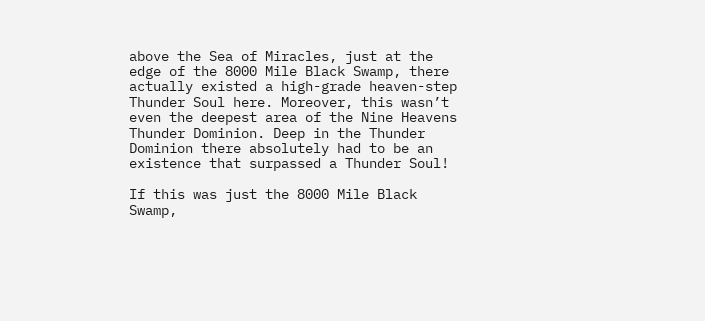above the Sea of Miracles, just at the edge of the 8000 Mile Black Swamp, there actually existed a high-grade heaven-step Thunder Soul here. Moreover, this wasn’t even the deepest area of the Nine Heavens Thunder Dominion. Deep in the Thunder Dominion there absolutely had to be an existence that surpassed a Thunder Soul!

If this was just the 8000 Mile Black Swamp,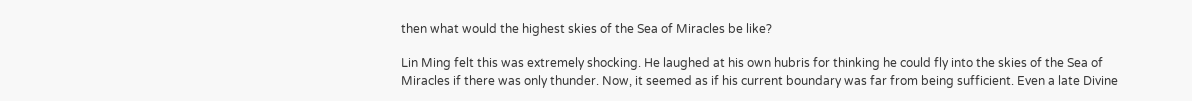then what would the highest skies of the Sea of Miracles be like?

Lin Ming felt this was extremely shocking. He laughed at his own hubris for thinking he could fly into the skies of the Sea of Miracles if there was only thunder. Now, it seemed as if his current boundary was far from being sufficient. Even a late Divine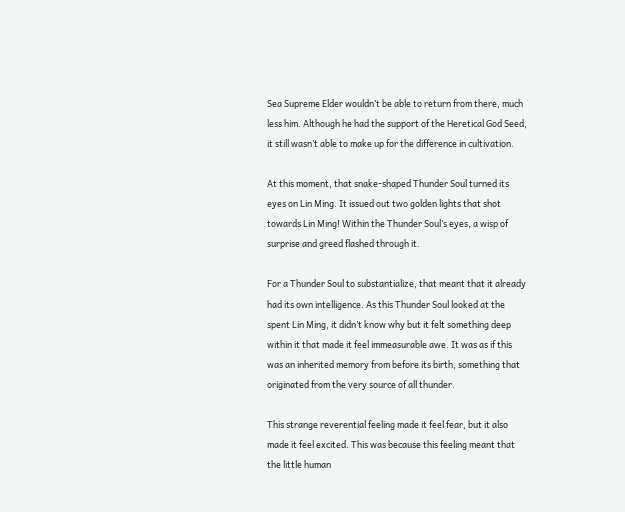Sea Supreme Elder wouldn’t be able to return from there, much less him. Although he had the support of the Heretical God Seed, it still wasn’t able to make up for the difference in cultivation.

At this moment, that snake-shaped Thunder Soul turned its eyes on Lin Ming. It issued out two golden lights that shot towards Lin Ming! Within the Thunder Soul’s eyes, a wisp of surprise and greed flashed through it.

For a Thunder Soul to substantialize, that meant that it already had its own intelligence. As this Thunder Soul looked at the spent Lin Ming, it didn’t know why but it felt something deep within it that made it feel immeasurable awe. It was as if this was an inherited memory from before its birth, something that originated from the very source of all thunder.

This strange reverential feeling made it feel fear, but it also made it feel excited. This was because this feeling meant that the little human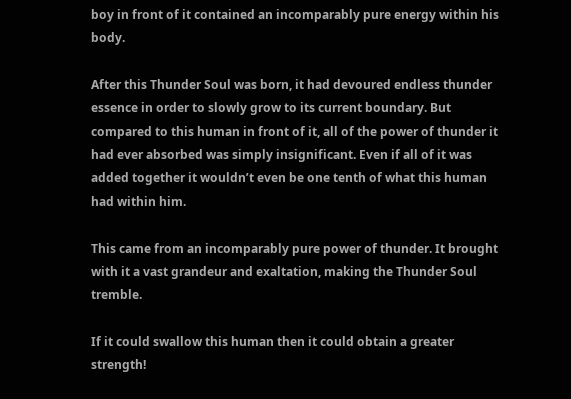boy in front of it contained an incomparably pure energy within his body.

After this Thunder Soul was born, it had devoured endless thunder essence in order to slowly grow to its current boundary. But compared to this human in front of it, all of the power of thunder it had ever absorbed was simply insignificant. Even if all of it was added together it wouldn’t even be one tenth of what this human had within him.

This came from an incomparably pure power of thunder. It brought with it a vast grandeur and exaltation, making the Thunder Soul tremble.

If it could swallow this human then it could obtain a greater strength!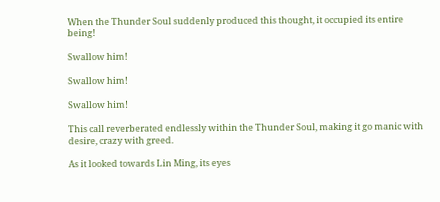When the Thunder Soul suddenly produced this thought, it occupied its entire being!

Swallow him!

Swallow him!

Swallow him!

This call reverberated endlessly within the Thunder Soul, making it go manic with desire, crazy with greed.

As it looked towards Lin Ming, its eyes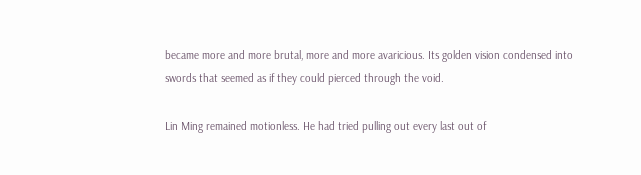became more and more brutal, more and more avaricious. Its golden vision condensed into swords that seemed as if they could pierced through the void.

Lin Ming remained motionless. He had tried pulling out every last out of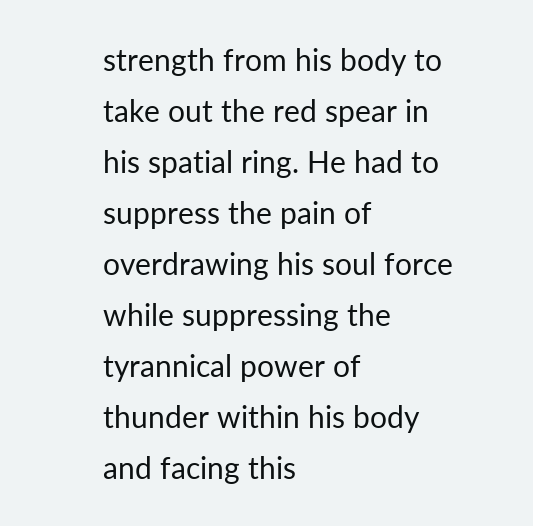strength from his body to take out the red spear in his spatial ring. He had to suppress the pain of overdrawing his soul force while suppressing the tyrannical power of thunder within his body and facing this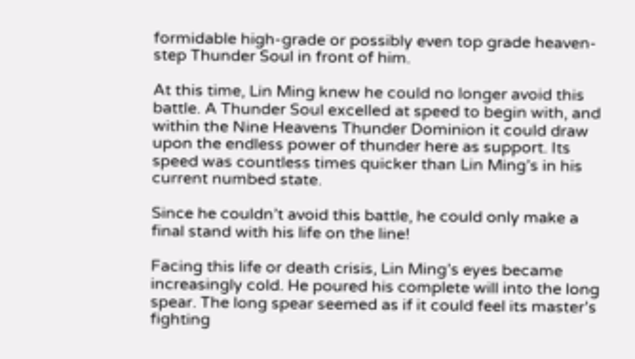formidable high-grade or possibly even top grade heaven-step Thunder Soul in front of him.

At this time, Lin Ming knew he could no longer avoid this battle. A Thunder Soul excelled at speed to begin with, and within the Nine Heavens Thunder Dominion it could draw upon the endless power of thunder here as support. Its speed was countless times quicker than Lin Ming’s in his current numbed state.

Since he couldn’t avoid this battle, he could only make a final stand with his life on the line!

Facing this life or death crisis, Lin Ming’s eyes became increasingly cold. He poured his complete will into the long spear. The long spear seemed as if it could feel its master’s fighting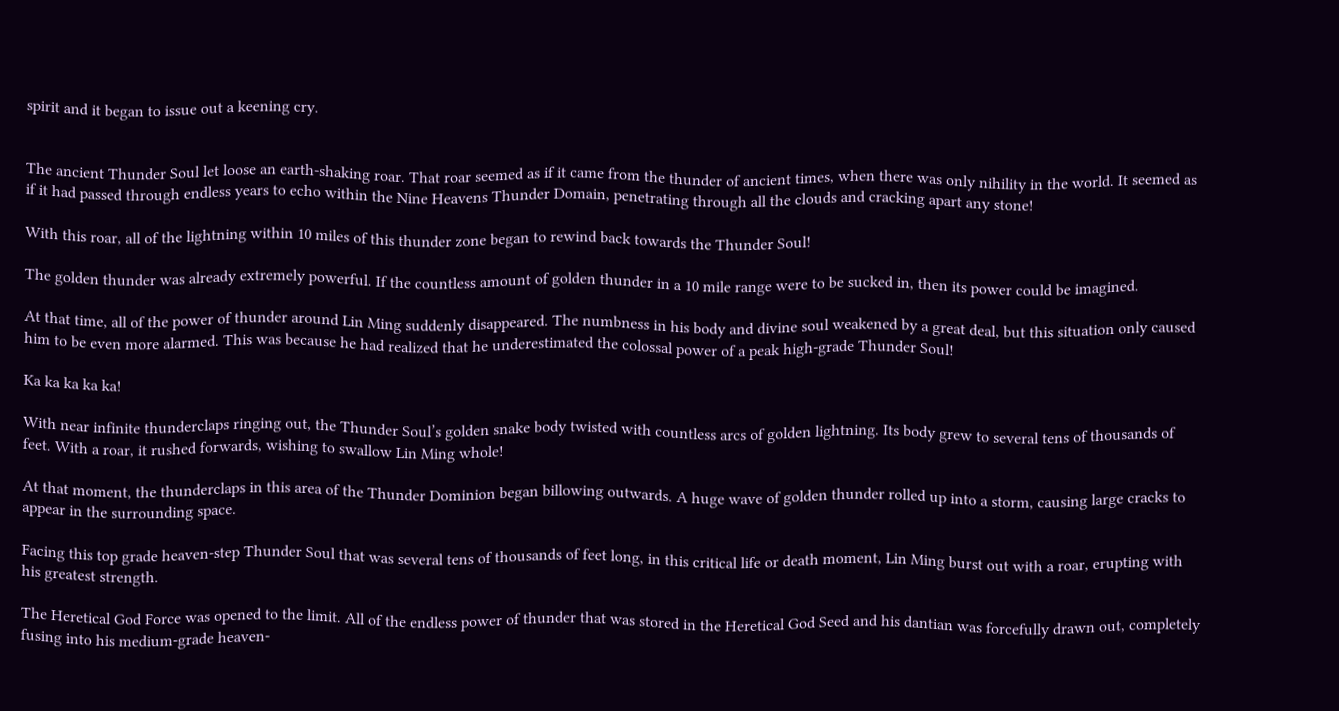spirit and it began to issue out a keening cry.


The ancient Thunder Soul let loose an earth-shaking roar. That roar seemed as if it came from the thunder of ancient times, when there was only nihility in the world. It seemed as if it had passed through endless years to echo within the Nine Heavens Thunder Domain, penetrating through all the clouds and cracking apart any stone!

With this roar, all of the lightning within 10 miles of this thunder zone began to rewind back towards the Thunder Soul!

The golden thunder was already extremely powerful. If the countless amount of golden thunder in a 10 mile range were to be sucked in, then its power could be imagined.

At that time, all of the power of thunder around Lin Ming suddenly disappeared. The numbness in his body and divine soul weakened by a great deal, but this situation only caused him to be even more alarmed. This was because he had realized that he underestimated the colossal power of a peak high-grade Thunder Soul!

Ka ka ka ka ka!

With near infinite thunderclaps ringing out, the Thunder Soul’s golden snake body twisted with countless arcs of golden lightning. Its body grew to several tens of thousands of feet. With a roar, it rushed forwards, wishing to swallow Lin Ming whole!

At that moment, the thunderclaps in this area of the Thunder Dominion began billowing outwards. A huge wave of golden thunder rolled up into a storm, causing large cracks to appear in the surrounding space.

Facing this top grade heaven-step Thunder Soul that was several tens of thousands of feet long, in this critical life or death moment, Lin Ming burst out with a roar, erupting with his greatest strength.

The Heretical God Force was opened to the limit. All of the endless power of thunder that was stored in the Heretical God Seed and his dantian was forcefully drawn out, completely fusing into his medium-grade heaven-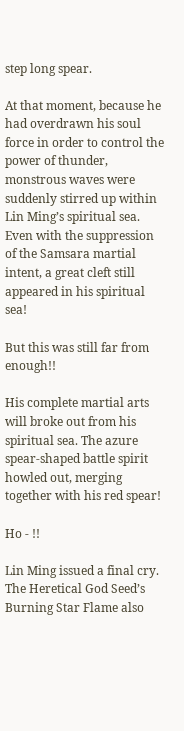step long spear.

At that moment, because he had overdrawn his soul force in order to control the power of thunder, monstrous waves were suddenly stirred up within Lin Ming’s spiritual sea. Even with the suppression of the Samsara martial intent, a great cleft still appeared in his spiritual sea!

But this was still far from enough!!

His complete martial arts will broke out from his spiritual sea. The azure spear-shaped battle spirit howled out, merging together with his red spear!

Ho - !!

Lin Ming issued a final cry. The Heretical God Seed’s Burning Star Flame also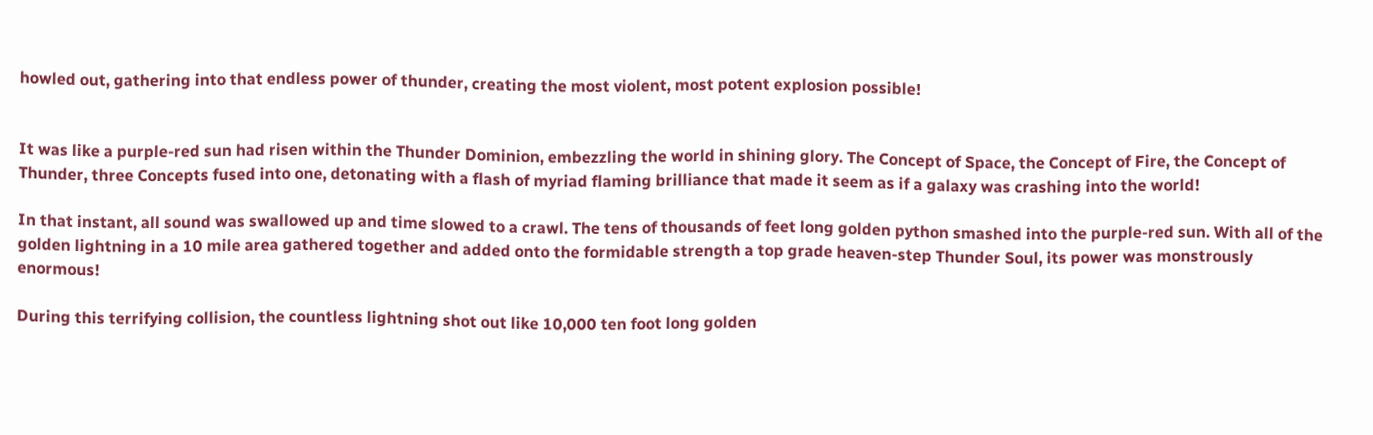howled out, gathering into that endless power of thunder, creating the most violent, most potent explosion possible!


It was like a purple-red sun had risen within the Thunder Dominion, embezzling the world in shining glory. The Concept of Space, the Concept of Fire, the Concept of Thunder, three Concepts fused into one, detonating with a flash of myriad flaming brilliance that made it seem as if a galaxy was crashing into the world!

In that instant, all sound was swallowed up and time slowed to a crawl. The tens of thousands of feet long golden python smashed into the purple-red sun. With all of the golden lightning in a 10 mile area gathered together and added onto the formidable strength a top grade heaven-step Thunder Soul, its power was monstrously enormous!

During this terrifying collision, the countless lightning shot out like 10,000 ten foot long golden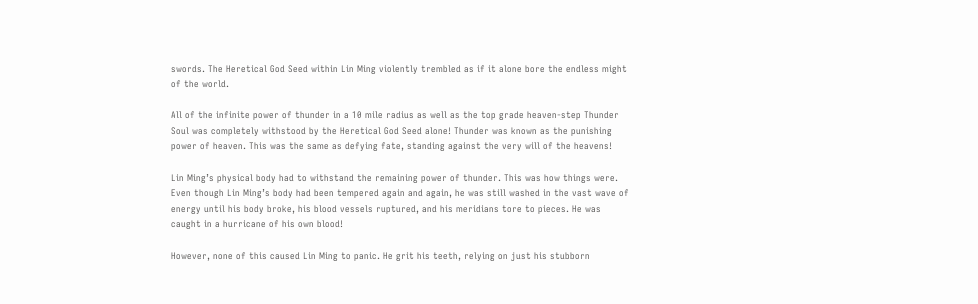swords. The Heretical God Seed within Lin Ming violently trembled as if it alone bore the endless might of the world.

All of the infinite power of thunder in a 10 mile radius as well as the top grade heaven-step Thunder Soul was completely withstood by the Heretical God Seed alone! Thunder was known as the punishing power of heaven. This was the same as defying fate, standing against the very will of the heavens!

Lin Ming’s physical body had to withstand the remaining power of thunder. This was how things were. Even though Lin Ming’s body had been tempered again and again, he was still washed in the vast wave of energy until his body broke, his blood vessels ruptured, and his meridians tore to pieces. He was caught in a hurricane of his own blood!

However, none of this caused Lin Ming to panic. He grit his teeth, relying on just his stubborn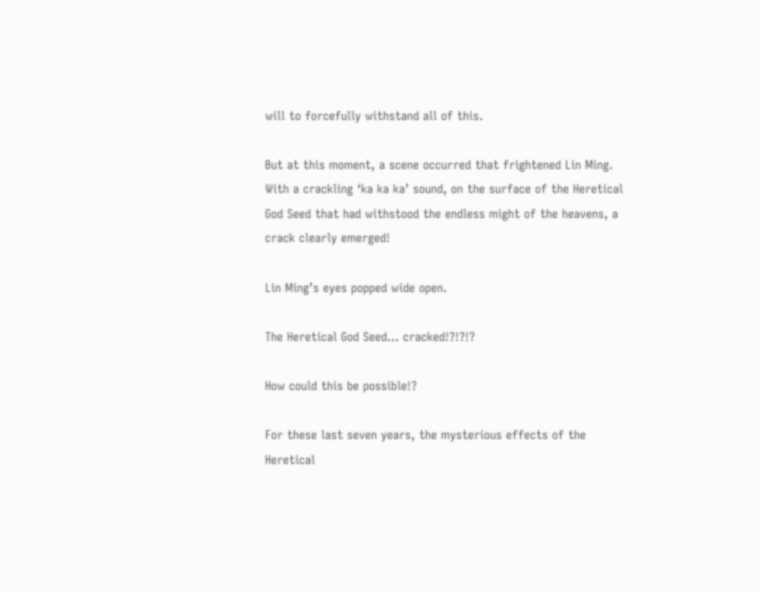will to forcefully withstand all of this.

But at this moment, a scene occurred that frightened Lin Ming. With a crackling ‘ka ka ka’ sound, on the surface of the Heretical God Seed that had withstood the endless might of the heavens, a crack clearly emerged!

Lin Ming’s eyes popped wide open.

The Heretical God Seed… cracked!?!?!?

How could this be possible!?

For these last seven years, the mysterious effects of the Heretical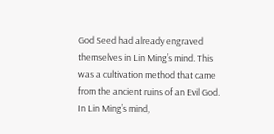God Seed had already engraved themselves in Lin Ming’s mind. This was a cultivation method that came from the ancient ruins of an Evil God. In Lin Ming’s mind,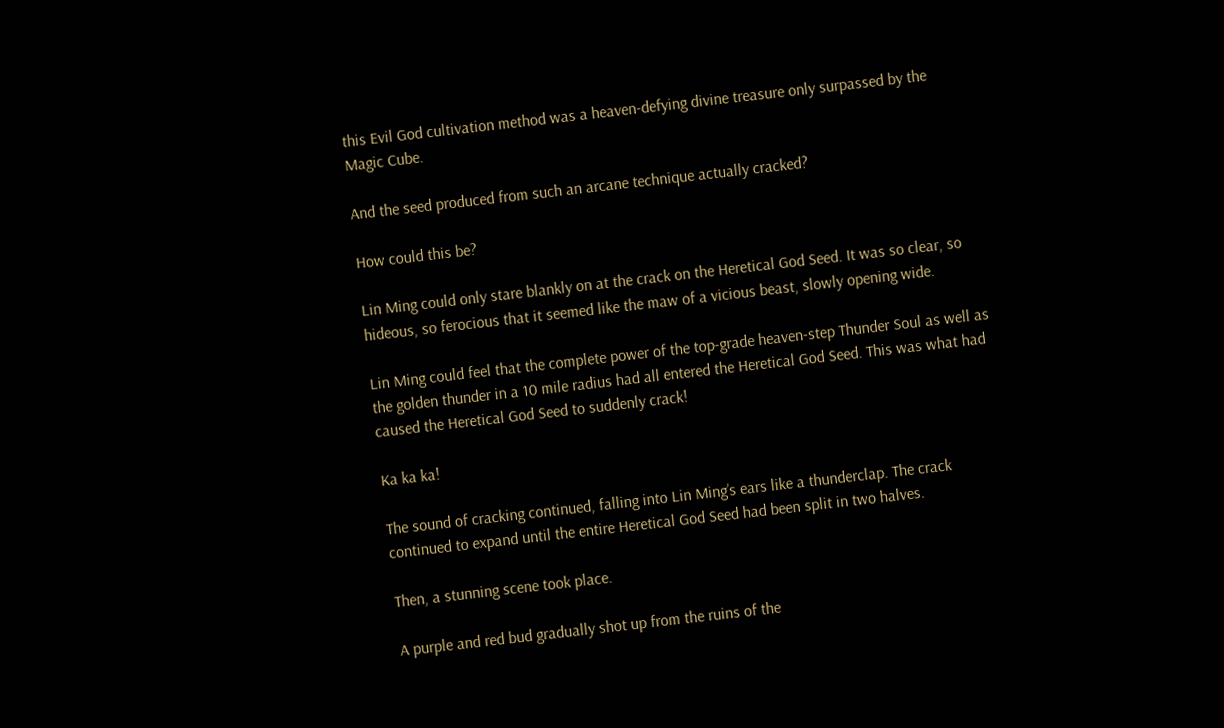this Evil God cultivation method was a heaven-defying divine treasure only surpassed by the Magic Cube.

And the seed produced from such an arcane technique actually cracked?

How could this be?

Lin Ming could only stare blankly on at the crack on the Heretical God Seed. It was so clear, so hideous, so ferocious that it seemed like the maw of a vicious beast, slowly opening wide.

Lin Ming could feel that the complete power of the top-grade heaven-step Thunder Soul as well as the golden thunder in a 10 mile radius had all entered the Heretical God Seed. This was what had caused the Heretical God Seed to suddenly crack!

Ka ka ka!

The sound of cracking continued, falling into Lin Ming’s ears like a thunderclap. The crack continued to expand until the entire Heretical God Seed had been split in two halves.

Then, a stunning scene took place.

A purple and red bud gradually shot up from the ruins of the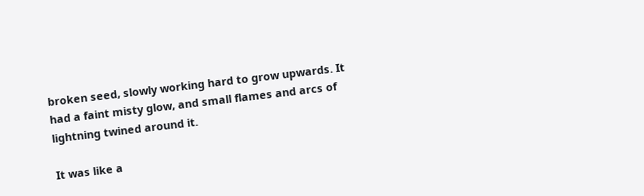broken seed, slowly working hard to grow upwards. It had a faint misty glow, and small flames and arcs of lightning twined around it.

It was like a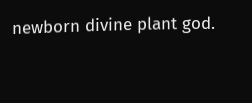newborn divine plant god.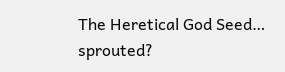The Heretical God Seed… sprouted?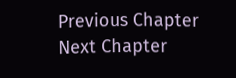Previous Chapter Next Chapter